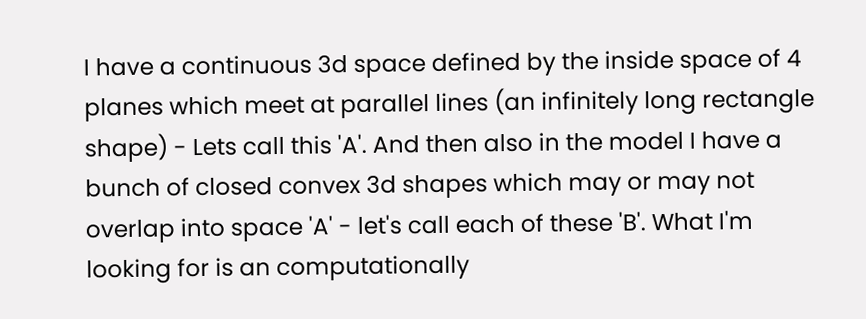I have a continuous 3d space defined by the inside space of 4 planes which meet at parallel lines (an infinitely long rectangle shape) - Lets call this 'A'. And then also in the model I have a bunch of closed convex 3d shapes which may or may not overlap into space 'A' - let's call each of these 'B'. What I'm looking for is an computationally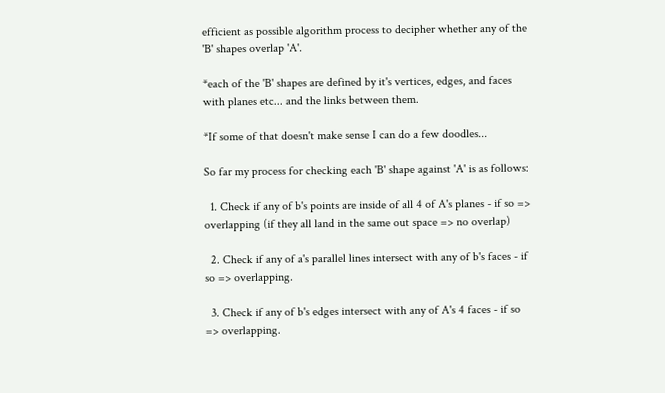efficient as possible algorithm process to decipher whether any of the 'B' shapes overlap 'A'.

*each of the 'B' shapes are defined by it's vertices, edges, and faces with planes etc... and the links between them.

*If some of that doesn't make sense I can do a few doodles...

So far my process for checking each 'B' shape against 'A' is as follows:

  1. Check if any of b's points are inside of all 4 of A's planes - if so => overlapping (if they all land in the same out space => no overlap)

  2. Check if any of a's parallel lines intersect with any of b's faces - if so => overlapping.

  3. Check if any of b's edges intersect with any of A's 4 faces - if so => overlapping.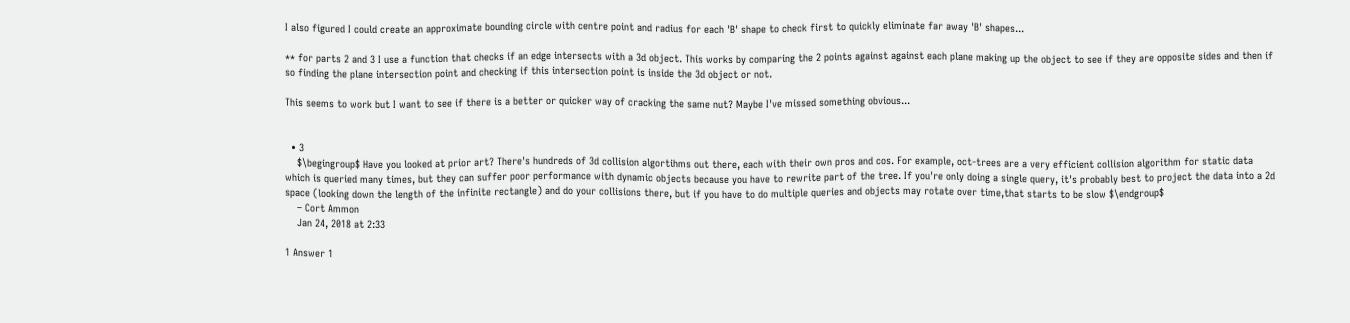I also figured I could create an approximate bounding circle with centre point and radius for each 'B' shape to check first to quickly eliminate far away 'B' shapes...

** for parts 2 and 3 I use a function that checks if an edge intersects with a 3d object. This works by comparing the 2 points against against each plane making up the object to see if they are opposite sides and then if so finding the plane intersection point and checking if this intersection point is inside the 3d object or not.

This seems to work but I want to see if there is a better or quicker way of cracking the same nut? Maybe I've missed something obvious...


  • 3
    $\begingroup$ Have you looked at prior art? There's hundreds of 3d collision algortihms out there, each with their own pros and cos. For example, oct-trees are a very efficient collision algorithm for static data which is queried many times, but they can suffer poor performance with dynamic objects because you have to rewrite part of the tree. If you're only doing a single query, it's probably best to project the data into a 2d space (looking down the length of the infinite rectangle) and do your collisions there, but if you have to do multiple queries and objects may rotate over time,that starts to be slow $\endgroup$
    – Cort Ammon
    Jan 24, 2018 at 2:33

1 Answer 1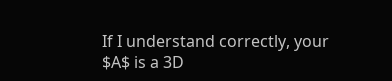If I understand correctly, your $A$ is a 3D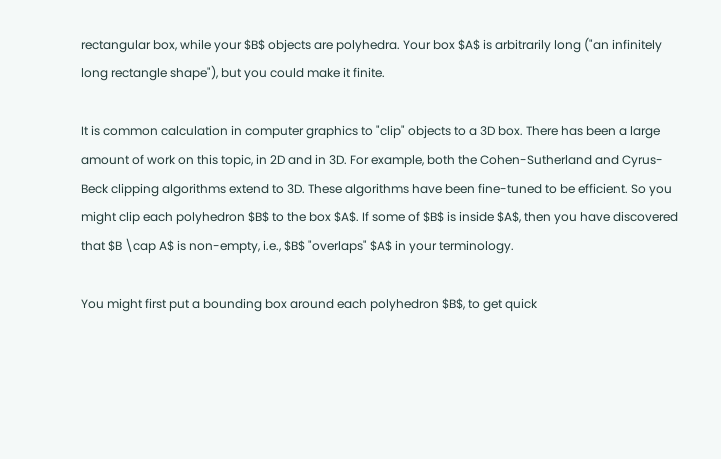rectangular box, while your $B$ objects are polyhedra. Your box $A$ is arbitrarily long ("an infinitely long rectangle shape"), but you could make it finite.

It is common calculation in computer graphics to "clip" objects to a 3D box. There has been a large amount of work on this topic, in 2D and in 3D. For example, both the Cohen-Sutherland and Cyrus-Beck clipping algorithms extend to 3D. These algorithms have been fine-tuned to be efficient. So you might clip each polyhedron $B$ to the box $A$. If some of $B$ is inside $A$, then you have discovered that $B \cap A$ is non-empty, i.e., $B$ "overlaps" $A$ in your terminology.

You might first put a bounding box around each polyhedron $B$, to get quick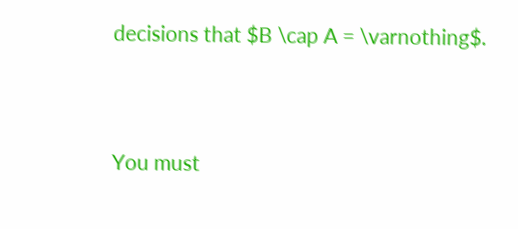decisions that $B \cap A = \varnothing$.


You must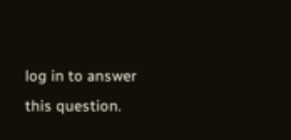log in to answer this question.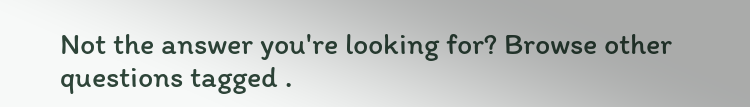Not the answer you're looking for? Browse other questions tagged .